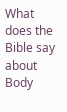What does the Bible say about Body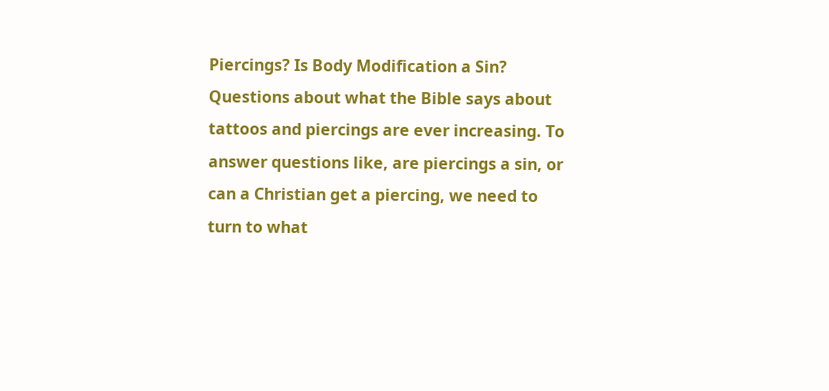Piercings? Is Body Modification a Sin? Questions about what the Bible says about tattoos and piercings are ever increasing. To answer questions like, are piercings a sin, or can a Christian get a piercing, we need to turn to what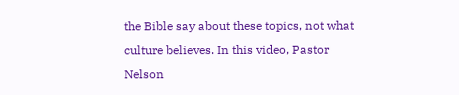the Bible say about these topics, not what culture believes. In this video, Pastor Nelson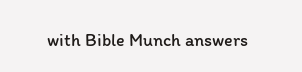with Bible Munch answers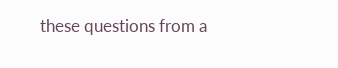these questions from a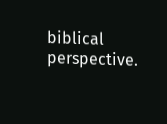biblical perspective.